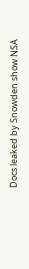Docs leaked by Snowden show NSA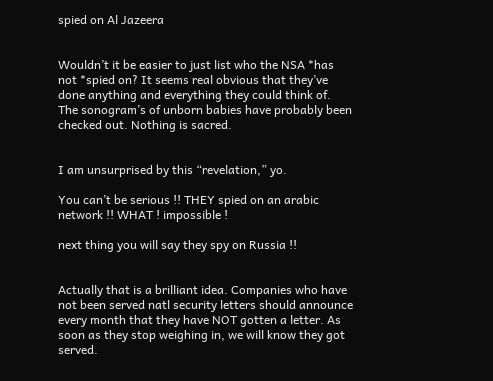spied on Al Jazeera


Wouldn’t it be easier to just list who the NSA *has not *spied on? It seems real obvious that they’ve done anything and everything they could think of. The sonogram’s of unborn babies have probably been checked out. Nothing is sacred.


I am unsurprised by this “revelation,” yo.

You can’t be serious !! THEY spied on an arabic network !! WHAT ! impossible !

next thing you will say they spy on Russia !!


Actually that is a brilliant idea. Companies who have not been served natl security letters should announce every month that they have NOT gotten a letter. As soon as they stop weighing in, we will know they got served.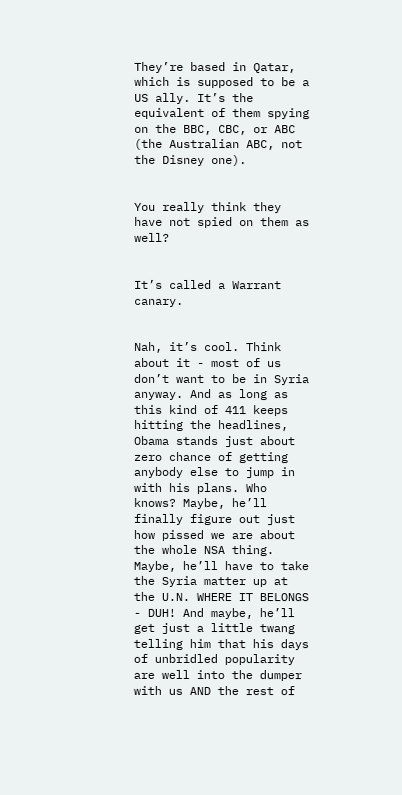They’re based in Qatar, which is supposed to be a US ally. It’s the equivalent of them spying on the BBC, CBC, or ABC (the Australian ABC, not the Disney one).


You really think they have not spied on them as well?


It’s called a Warrant canary.


Nah, it’s cool. Think about it - most of us don’t want to be in Syria anyway. And as long as this kind of 411 keeps hitting the headlines, Obama stands just about zero chance of getting anybody else to jump in with his plans. Who knows? Maybe, he’ll finally figure out just how pissed we are about the whole NSA thing. Maybe, he’ll have to take the Syria matter up at the U.N. WHERE IT BELONGS - DUH! And maybe, he’ll get just a little twang telling him that his days of unbridled popularity are well into the dumper with us AND the rest of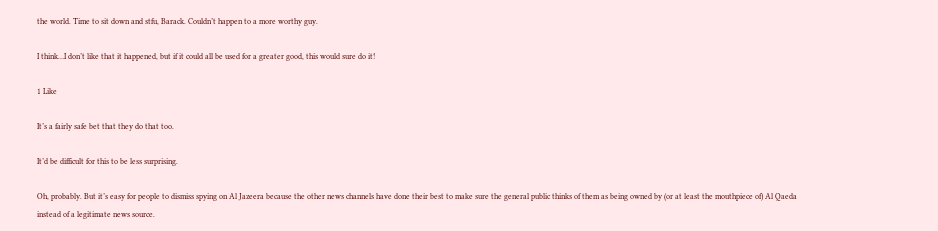the world. Time to sit down and stfu, Barack. Couldn’t happen to a more worthy guy.

I think…I don’t like that it happened, but if it could all be used for a greater good, this would sure do it!

1 Like

It’s a fairly safe bet that they do that too.

It’d be difficult for this to be less surprising.

Oh, probably. But it’s easy for people to dismiss spying on Al Jazeera because the other news channels have done their best to make sure the general public thinks of them as being owned by (or at least the mouthpiece of) Al Qaeda instead of a legitimate news source.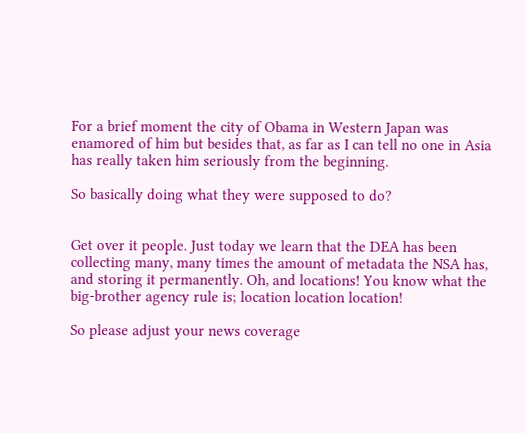For a brief moment the city of Obama in Western Japan was enamored of him but besides that, as far as I can tell no one in Asia has really taken him seriously from the beginning.

So basically doing what they were supposed to do?


Get over it people. Just today we learn that the DEA has been collecting many, many times the amount of metadata the NSA has, and storing it permanently. Oh, and locations! You know what the big-brother agency rule is; location location location!

So please adjust your news coverage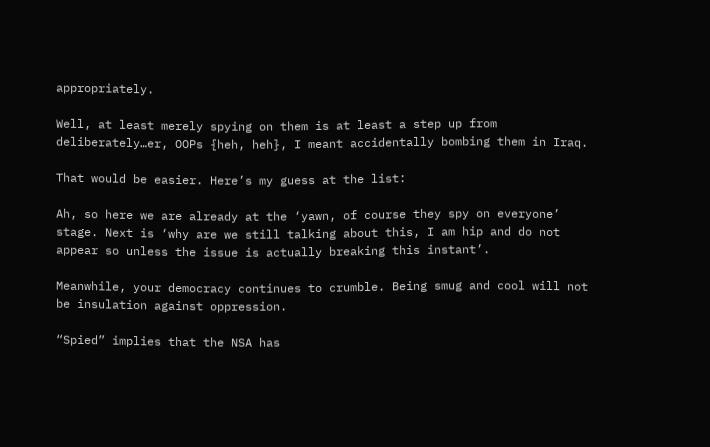appropriately.

Well, at least merely spying on them is at least a step up from deliberately…er, OOPs {heh, heh}, I meant accidentally bombing them in Iraq.

That would be easier. Here’s my guess at the list:

Ah, so here we are already at the ‘yawn, of course they spy on everyone’ stage. Next is ‘why are we still talking about this, I am hip and do not appear so unless the issue is actually breaking this instant’.

Meanwhile, your democracy continues to crumble. Being smug and cool will not be insulation against oppression.

“Spied” implies that the NSA has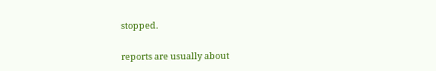stopped.

reports are usually about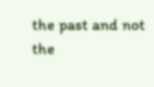the past and not the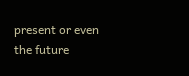present or even the future